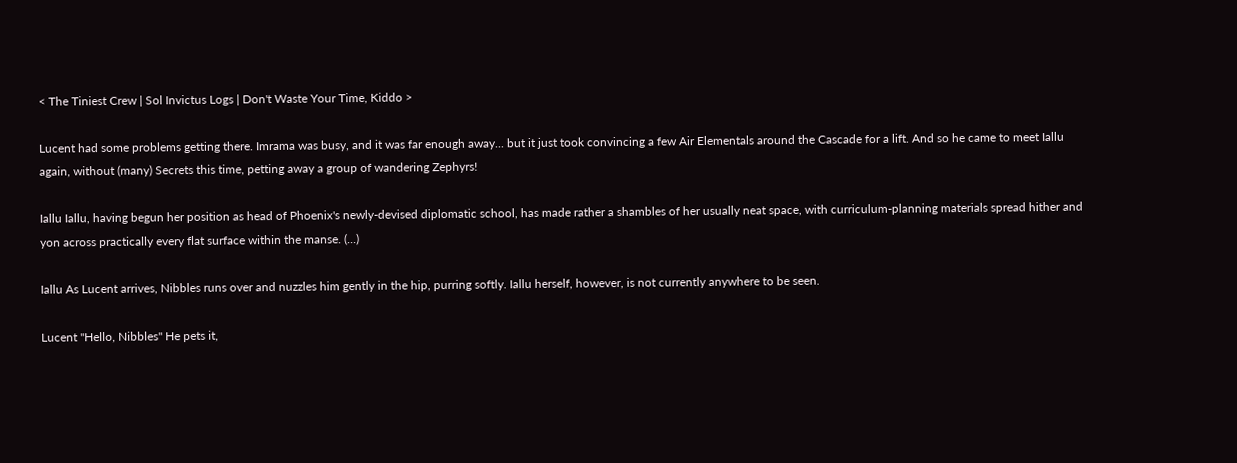< The Tiniest Crew | Sol Invictus Logs | Don't Waste Your Time, Kiddo >

Lucent had some problems getting there. Imrama was busy, and it was far enough away... but it just took convincing a few Air Elementals around the Cascade for a lift. And so he came to meet Iallu again, without (many) Secrets this time, petting away a group of wandering Zephyrs!

Iallu Iallu, having begun her position as head of Phoenix's newly-devised diplomatic school, has made rather a shambles of her usually neat space, with curriculum-planning materials spread hither and yon across practically every flat surface within the manse. (...)

Iallu As Lucent arrives, Nibbles runs over and nuzzles him gently in the hip, purring softly. Iallu herself, however, is not currently anywhere to be seen.

Lucent "Hello, Nibbles" He pets it,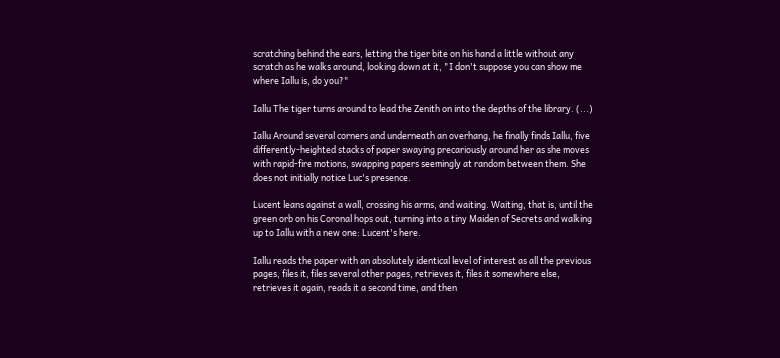scratching behind the ears, letting the tiger bite on his hand a little without any scratch as he walks around, looking down at it, "I don't suppose you can show me where Iallu is, do you?"

Iallu The tiger turns around to lead the Zenith on into the depths of the library. (...)

Iallu Around several corners and underneath an overhang, he finally finds Iallu, five differently-heighted stacks of paper swaying precariously around her as she moves with rapid-fire motions, swapping papers seemingly at random between them. She does not initially notice Luc's presence.

Lucent leans against a wall, crossing his arms, and waiting. Waiting, that is, until the green orb on his Coronal hops out, turning into a tiny Maiden of Secrets and walking up to Iallu with a new one: Lucent's here.

Iallu reads the paper with an absolutely identical level of interest as all the previous pages, files it, files several other pages, retrieves it, files it somewhere else, retrieves it again, reads it a second time, and then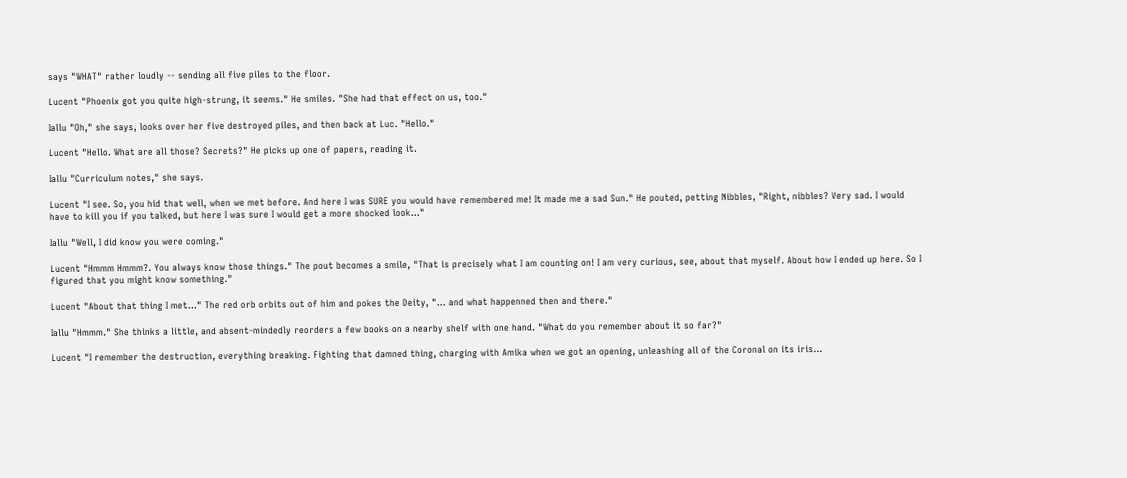says "WHAT" rather loudly -- sending all five piles to the floor.

Lucent "Phoenix got you quite high-strung, it seems." He smiles. "She had that effect on us, too."

Iallu "Oh," she says, looks over her five destroyed piles, and then back at Luc. "Hello."

Lucent "Hello. What are all those? Secrets?" He picks up one of papers, reading it.

Iallu "Curriculum notes," she says.

Lucent "I see. So, you hid that well, when we met before. And here I was SURE you would have remembered me! It made me a sad Sun." He pouted, petting Nibbles, "Right, nibbles? Very sad. I would have to kill you if you talked, but here I was sure I would get a more shocked look..."

Iallu "Well, I did know you were coming."

Lucent "Hmmm Hmmm?. You always know those things." The pout becomes a smile, "That is precisely what I am counting on! I am very curious, see, about that myself. About how I ended up here. So I figured that you might know something."

Lucent "About that thing I met..." The red orb orbits out of him and pokes the Deity, "... and what happenned then and there."

Iallu "Hmmm." She thinks a little, and absent-mindedly reorders a few books on a nearby shelf with one hand. "What do you remember about it so far?"

Lucent "I remember the destruction, everything breaking. Fighting that damned thing, charging with Amika when we got an opening, unleashing all of the Coronal on its iris...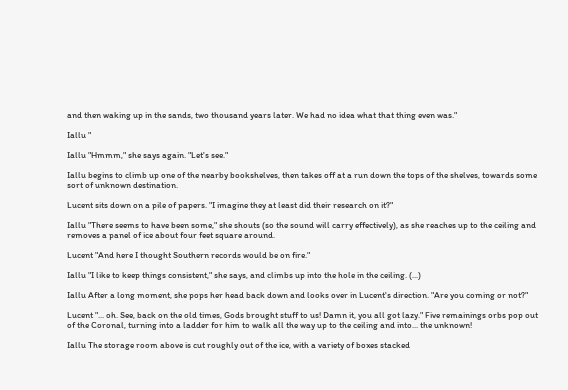and then waking up in the sands, two thousand years later. We had no idea what that thing even was."

Iallu "

Iallu "Hmmm," she says again. "Let's see."

Iallu begins to climb up one of the nearby bookshelves, then takes off at a run down the tops of the shelves, towards some sort of unknown destination.

Lucent sits down on a pile of papers. "I imagine they at least did their research on it?"

Iallu "There seems to have been some," she shouts (so the sound will carry effectively), as she reaches up to the ceiling and removes a panel of ice about four feet square around.

Lucent "And here I thought Southern records would be on fire."

Iallu "I like to keep things consistent," she says, and climbs up into the hole in the ceiling. (...)

Iallu After a long moment, she pops her head back down and looks over in Lucent's direction. "Are you coming or not?"

Lucent "... oh. See, back on the old times, Gods brought stuff to us! Damn it, you all got lazy." Five remainings orbs pop out of the Coronal, turning into a ladder for him to walk all the way up to the ceiling and into... the unknown!

Iallu The storage room above is cut roughly out of the ice, with a variety of boxes stacked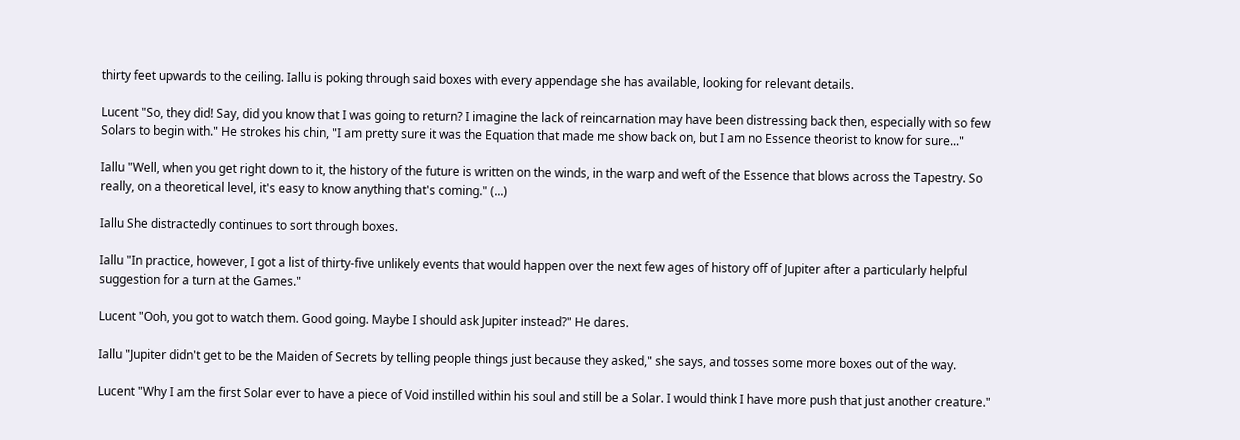thirty feet upwards to the ceiling. Iallu is poking through said boxes with every appendage she has available, looking for relevant details.

Lucent "So, they did! Say, did you know that I was going to return? I imagine the lack of reincarnation may have been distressing back then, especially with so few Solars to begin with." He strokes his chin, "I am pretty sure it was the Equation that made me show back on, but I am no Essence theorist to know for sure..."

Iallu "Well, when you get right down to it, the history of the future is written on the winds, in the warp and weft of the Essence that blows across the Tapestry. So really, on a theoretical level, it's easy to know anything that's coming." (...)

Iallu She distractedly continues to sort through boxes.

Iallu "In practice, however, I got a list of thirty-five unlikely events that would happen over the next few ages of history off of Jupiter after a particularly helpful suggestion for a turn at the Games."

Lucent "Ooh, you got to watch them. Good going. Maybe I should ask Jupiter instead?" He dares.

Iallu "Jupiter didn't get to be the Maiden of Secrets by telling people things just because they asked," she says, and tosses some more boxes out of the way.

Lucent "Why I am the first Solar ever to have a piece of Void instilled within his soul and still be a Solar. I would think I have more push that just another creature."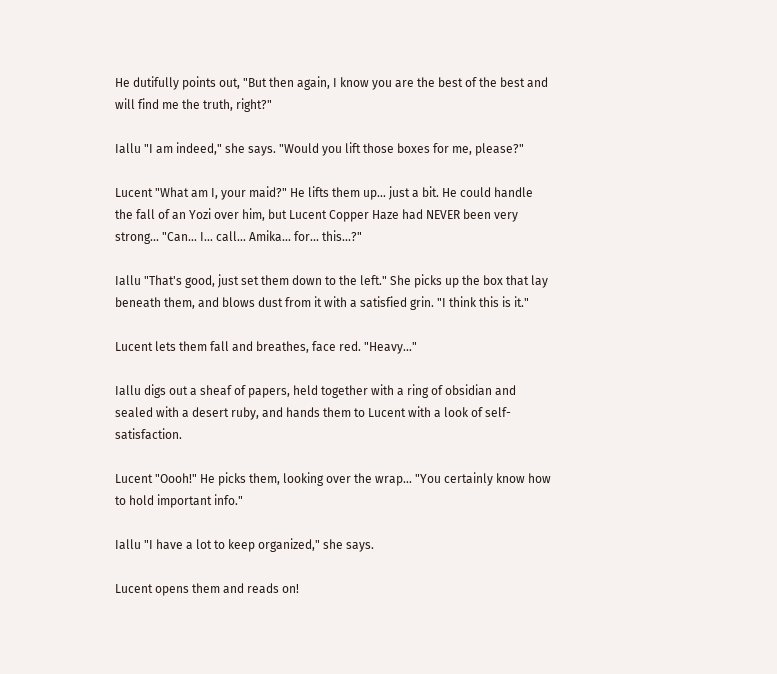He dutifully points out, "But then again, I know you are the best of the best and will find me the truth, right?"

Iallu "I am indeed," she says. "Would you lift those boxes for me, please?"

Lucent "What am I, your maid?" He lifts them up... just a bit. He could handle the fall of an Yozi over him, but Lucent Copper Haze had NEVER been very strong... "Can... I... call... Amika... for... this...?"

Iallu "That's good, just set them down to the left." She picks up the box that lay beneath them, and blows dust from it with a satisfied grin. "I think this is it."

Lucent lets them fall and breathes, face red. "Heavy..."

Iallu digs out a sheaf of papers, held together with a ring of obsidian and sealed with a desert ruby, and hands them to Lucent with a look of self-satisfaction.

Lucent "Oooh!" He picks them, looking over the wrap... "You certainly know how to hold important info."

Iallu "I have a lot to keep organized," she says.

Lucent opens them and reads on!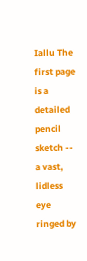Iallu The first page is a detailed pencil sketch -- a vast, lidless eye ringed by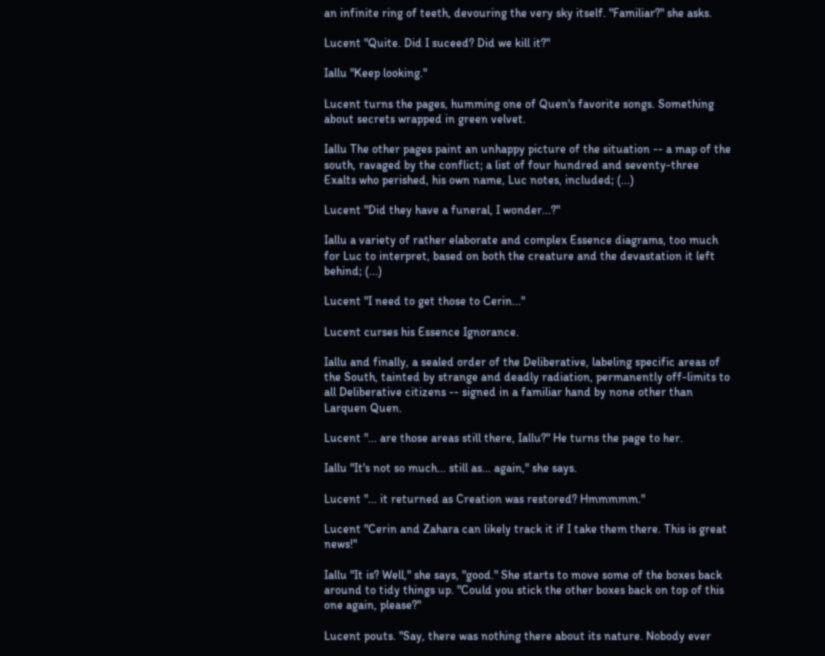an infinite ring of teeth, devouring the very sky itself. "Familiar?" she asks.

Lucent "Quite. Did I suceed? Did we kill it?"

Iallu "Keep looking."

Lucent turns the pages, humming one of Quen's favorite songs. Something about secrets wrapped in green velvet.

Iallu The other pages paint an unhappy picture of the situation -- a map of the south, ravaged by the conflict; a list of four hundred and seventy-three Exalts who perished, his own name, Luc notes, included; (...)

Lucent "Did they have a funeral, I wonder...?"

Iallu a variety of rather elaborate and complex Essence diagrams, too much for Luc to interpret, based on both the creature and the devastation it left behind; (...)

Lucent "I need to get those to Cerin..."

Lucent curses his Essence Ignorance.

Iallu and finally, a sealed order of the Deliberative, labeling specific areas of the South, tainted by strange and deadly radiation, permanently off-limits to all Deliberative citizens -- signed in a familiar hand by none other than Larquen Quen.

Lucent "... are those areas still there, Iallu?" He turns the page to her.

Iallu "It's not so much... still as... again," she says.

Lucent "... it returned as Creation was restored? Hmmmmm."

Lucent "Cerin and Zahara can likely track it if I take them there. This is great news!"

Iallu "It is? Well," she says, "good." She starts to move some of the boxes back around to tidy things up. "Could you stick the other boxes back on top of this one again, please?"

Lucent pouts. "Say, there was nothing there about its nature. Nobody ever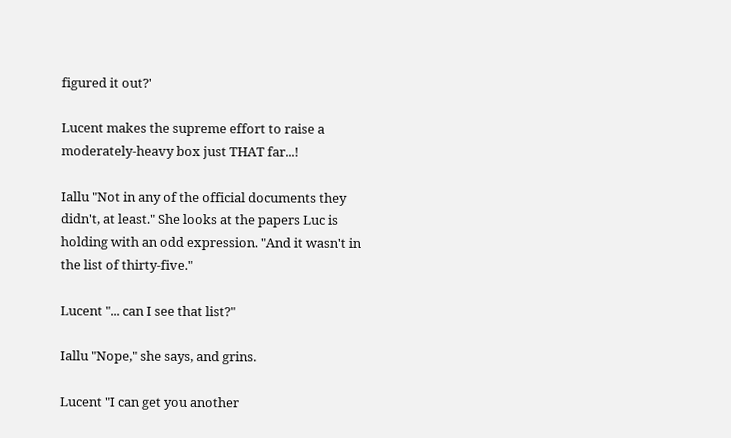figured it out?'

Lucent makes the supreme effort to raise a moderately-heavy box just THAT far...!

Iallu "Not in any of the official documents they didn't, at least." She looks at the papers Luc is holding with an odd expression. "And it wasn't in the list of thirty-five."

Lucent "... can I see that list?"

Iallu "Nope," she says, and grins.

Lucent "I can get you another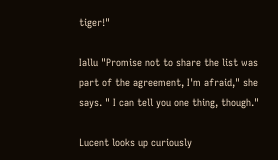tiger!"

Iallu "Promise not to share the list was part of the agreement, I'm afraid," she says. " I can tell you one thing, though."

Lucent looks up curiously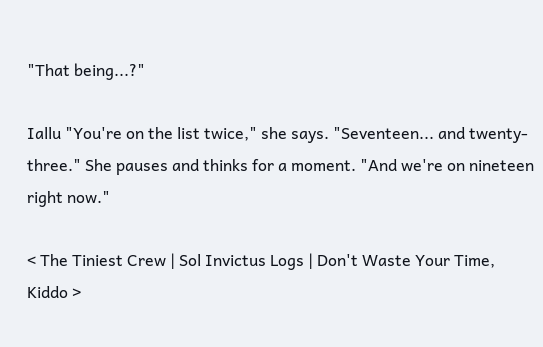"That being...?"

Iallu "You're on the list twice," she says. "Seventeen... and twenty-three." She pauses and thinks for a moment. "And we're on nineteen right now."

< The Tiniest Crew | Sol Invictus Logs | Don't Waste Your Time, Kiddo >